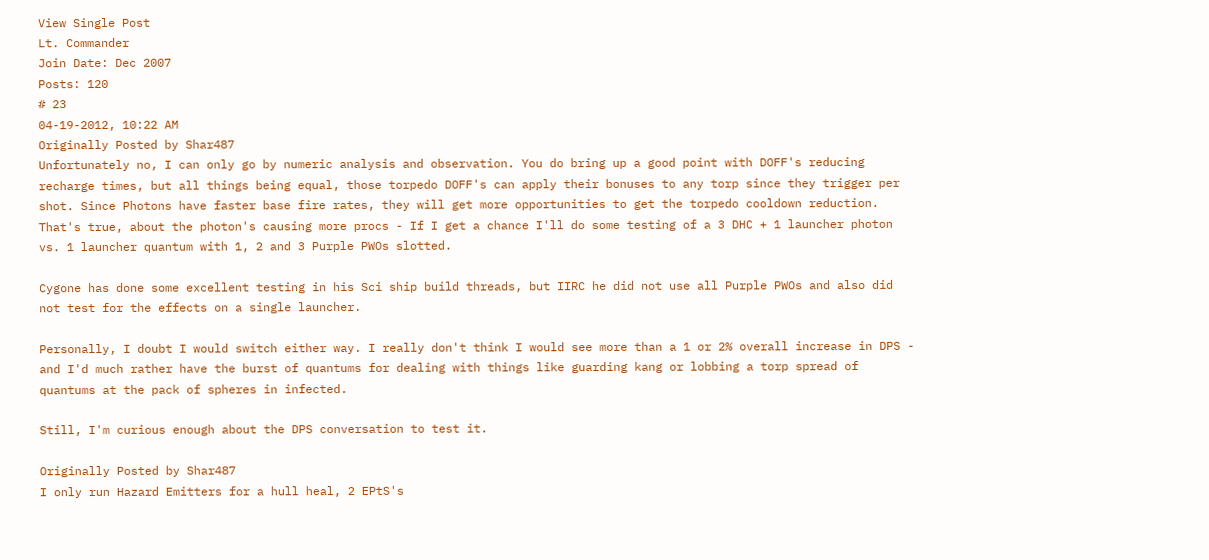View Single Post
Lt. Commander
Join Date: Dec 2007
Posts: 120
# 23
04-19-2012, 10:22 AM
Originally Posted by Shar487
Unfortunately no, I can only go by numeric analysis and observation. You do bring up a good point with DOFF's reducing recharge times, but all things being equal, those torpedo DOFF's can apply their bonuses to any torp since they trigger per shot. Since Photons have faster base fire rates, they will get more opportunities to get the torpedo cooldown reduction.
That's true, about the photon's causing more procs - If I get a chance I'll do some testing of a 3 DHC + 1 launcher photon vs. 1 launcher quantum with 1, 2 and 3 Purple PWOs slotted.

Cygone has done some excellent testing in his Sci ship build threads, but IIRC he did not use all Purple PWOs and also did not test for the effects on a single launcher.

Personally, I doubt I would switch either way. I really don't think I would see more than a 1 or 2% overall increase in DPS - and I'd much rather have the burst of quantums for dealing with things like guarding kang or lobbing a torp spread of quantums at the pack of spheres in infected.

Still, I'm curious enough about the DPS conversation to test it.

Originally Posted by Shar487
I only run Hazard Emitters for a hull heal, 2 EPtS's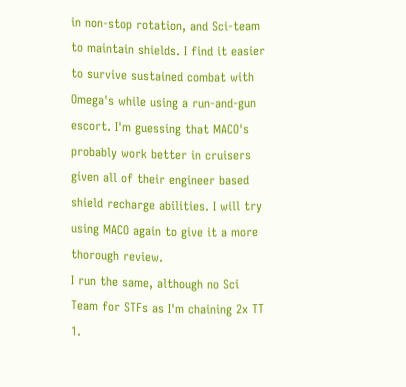in non-stop rotation, and Sci-team to maintain shields. I find it easier to survive sustained combat with Omega's while using a run-and-gun escort. I'm guessing that MACO's probably work better in cruisers given all of their engineer based shield recharge abilities. I will try using MACO again to give it a more thorough review.
I run the same, although no Sci Team for STFs as I'm chaining 2x TT 1.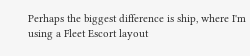Perhaps the biggest difference is ship, where I'm using a Fleet Escort layout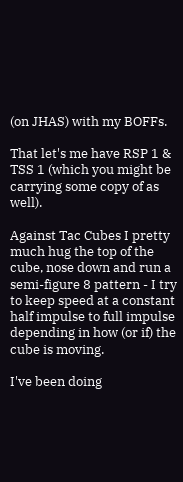(on JHAS) with my BOFFs.

That let's me have RSP 1 & TSS 1 (which you might be carrying some copy of as well).

Against Tac Cubes I pretty much hug the top of the cube, nose down and run a semi-figure 8 pattern - I try to keep speed at a constant half impulse to full impulse depending in how (or if) the cube is moving.

I've been doing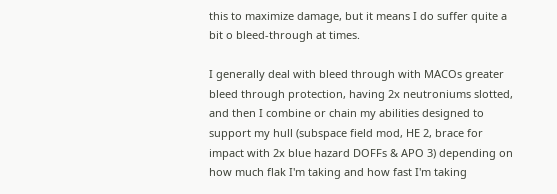this to maximize damage, but it means I do suffer quite a bit o bleed-through at times.

I generally deal with bleed through with MACOs greater bleed through protection, having 2x neutroniums slotted, and then I combine or chain my abilities designed to support my hull (subspace field mod, HE 2, brace for impact with 2x blue hazard DOFFs & APO 3) depending on how much flak I'm taking and how fast I'm taking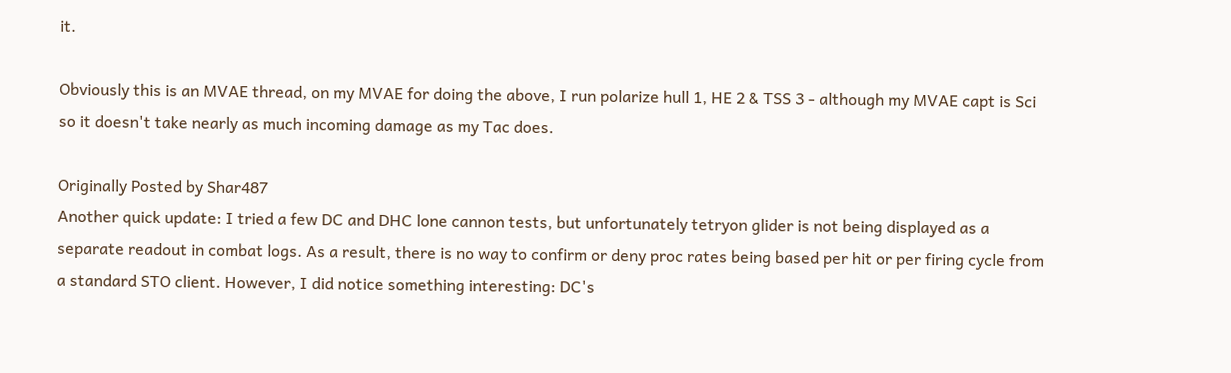it.

Obviously this is an MVAE thread, on my MVAE for doing the above, I run polarize hull 1, HE 2 & TSS 3 - although my MVAE capt is Sci so it doesn't take nearly as much incoming damage as my Tac does.

Originally Posted by Shar487
Another quick update: I tried a few DC and DHC lone cannon tests, but unfortunately tetryon glider is not being displayed as a separate readout in combat logs. As a result, there is no way to confirm or deny proc rates being based per hit or per firing cycle from a standard STO client. However, I did notice something interesting: DC's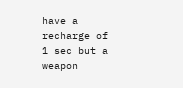have a recharge of 1 sec but a weapon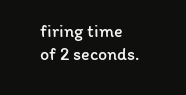firing time of 2 seconds.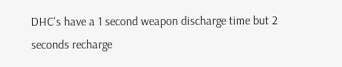DHC's have a 1 second weapon discharge time but 2 seconds recharge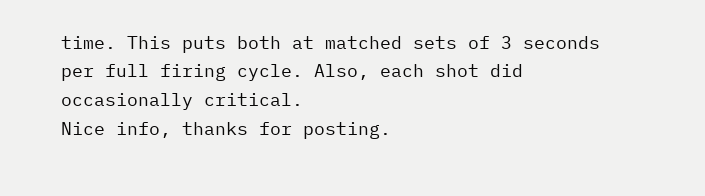time. This puts both at matched sets of 3 seconds per full firing cycle. Also, each shot did occasionally critical.
Nice info, thanks for posting.